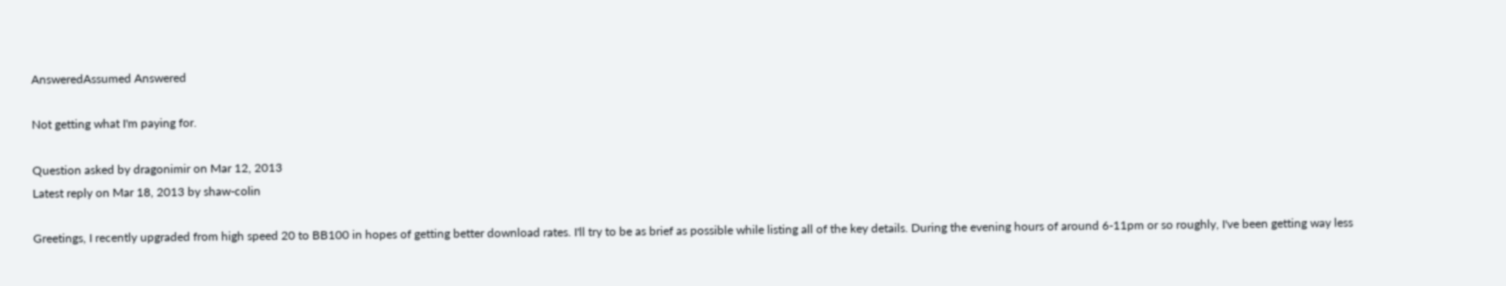AnsweredAssumed Answered

Not getting what I'm paying for.

Question asked by dragonimir on Mar 12, 2013
Latest reply on Mar 18, 2013 by shaw-colin

Greetings, I recently upgraded from high speed 20 to BB100 in hopes of getting better download rates. I'll try to be as brief as possible while listing all of the key details. During the evening hours of around 6-11pm or so roughly, I've been getting way less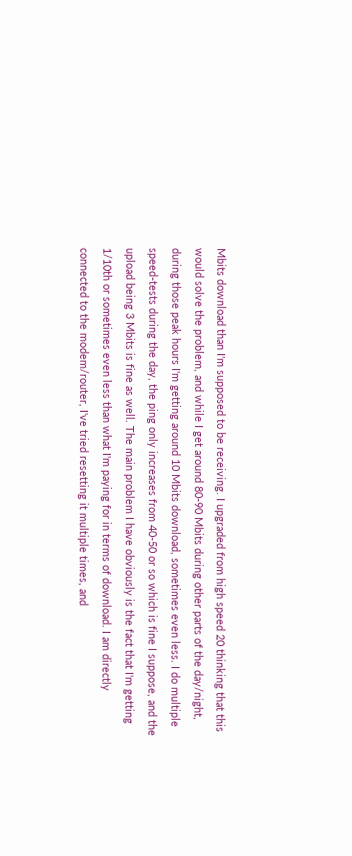Mbits download than I'm supposed to be receiving. I upgraded from high speed 20 thinking that this would solve the problem, and while I get around 80-90 Mbits during other parts of the day/night, during those peak hours I'm getting around 10 Mbits download, sometimes even less. I do multiple speed-tests during the day, the ping only increases from 40-50 or so which is fine I suppose, and the upload being 3 Mbits is fine as well. The main problem I have obviously is the fact that I'm getting 1/10th or sometimes even less than what I'm paying for in terms of download. I am directly connected to the modem/router, I've tried resetting it multiple times, and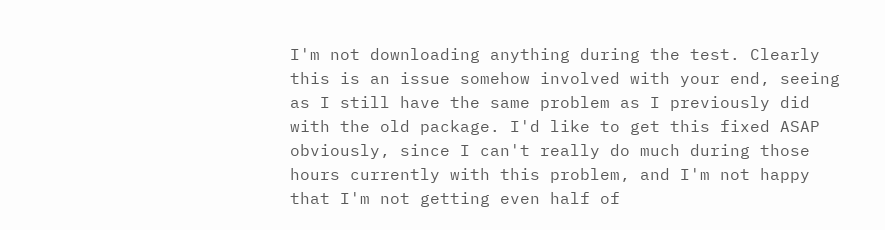I'm not downloading anything during the test. Clearly this is an issue somehow involved with your end, seeing as I still have the same problem as I previously did with the old package. I'd like to get this fixed ASAP obviously, since I can't really do much during those hours currently with this problem, and I'm not happy that I'm not getting even half of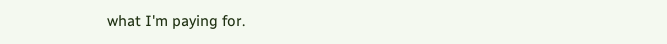what I'm paying for.